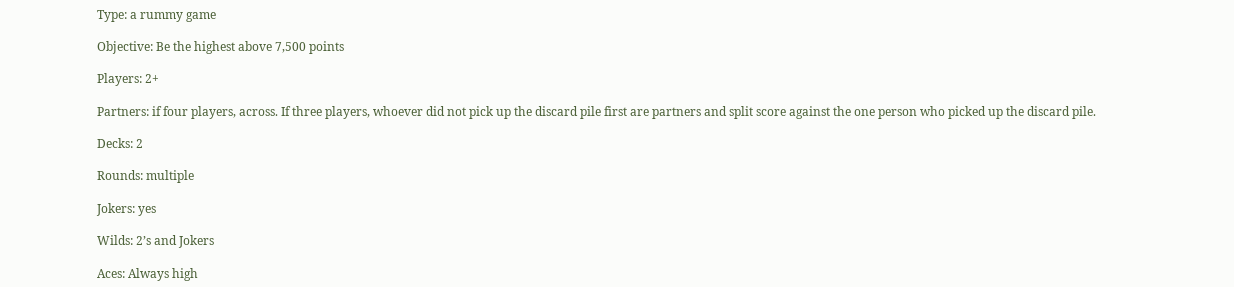Type: a rummy game

Objective: Be the highest above 7,500 points

Players: 2+

Partners: if four players, across. If three players, whoever did not pick up the discard pile first are partners and split score against the one person who picked up the discard pile.

Decks: 2

Rounds: multiple

Jokers: yes

Wilds: 2’s and Jokers

Aces: Always high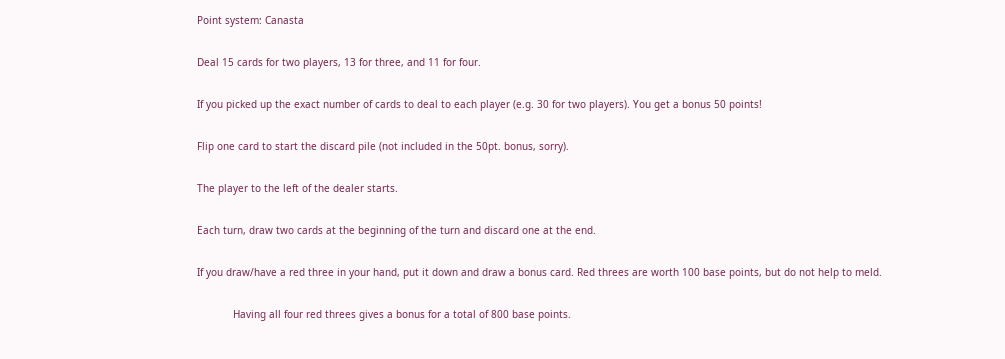Point system: Canasta

Deal 15 cards for two players, 13 for three, and 11 for four.

If you picked up the exact number of cards to deal to each player (e.g. 30 for two players). You get a bonus 50 points!

Flip one card to start the discard pile (not included in the 50pt. bonus, sorry).

The player to the left of the dealer starts.

Each turn, draw two cards at the beginning of the turn and discard one at the end.

If you draw/have a red three in your hand, put it down and draw a bonus card. Red threes are worth 100 base points, but do not help to meld.

            Having all four red threes gives a bonus for a total of 800 base points.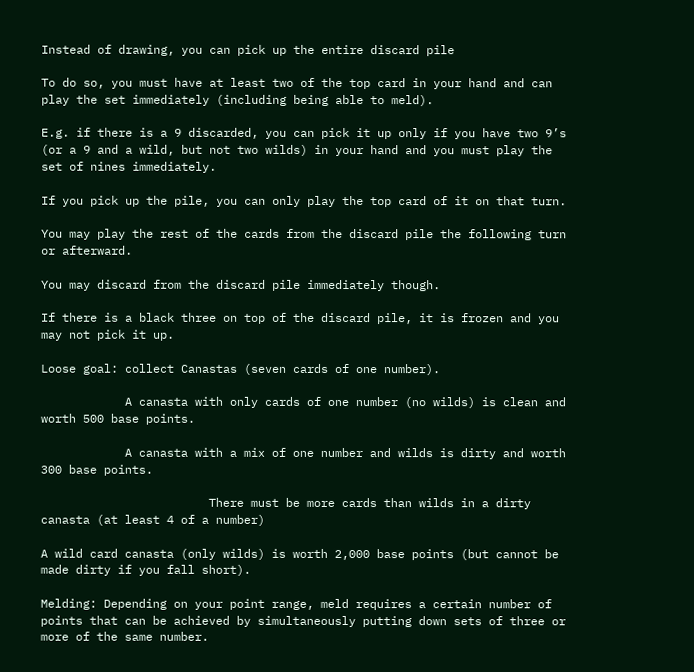Instead of drawing, you can pick up the entire discard pile

To do so, you must have at least two of the top card in your hand and can play the set immediately (including being able to meld).

E.g. if there is a 9 discarded, you can pick it up only if you have two 9’s (or a 9 and a wild, but not two wilds) in your hand and you must play the set of nines immediately.

If you pick up the pile, you can only play the top card of it on that turn.

You may play the rest of the cards from the discard pile the following turn or afterward.

You may discard from the discard pile immediately though.

If there is a black three on top of the discard pile, it is frozen and you may not pick it up.

Loose goal: collect Canastas (seven cards of one number).

            A canasta with only cards of one number (no wilds) is clean and worth 500 base points.

            A canasta with a mix of one number and wilds is dirty and worth 300 base points.

                        There must be more cards than wilds in a dirty canasta (at least 4 of a number)

A wild card canasta (only wilds) is worth 2,000 base points (but cannot be made dirty if you fall short).

Melding: Depending on your point range, meld requires a certain number of points that can be achieved by simultaneously putting down sets of three or more of the same number.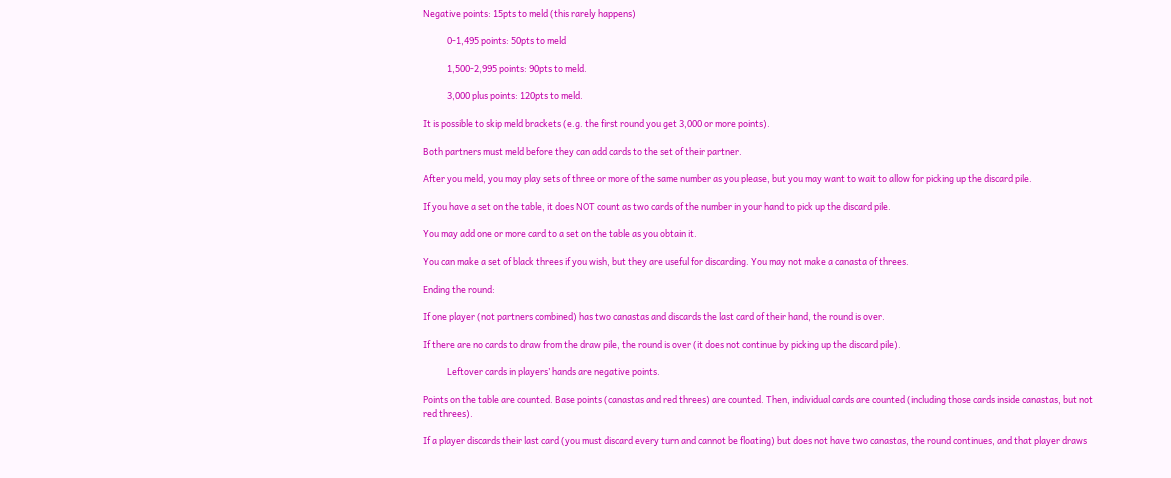Negative points: 15pts to meld (this rarely happens)

            0-1,495 points: 50pts to meld

            1,500-2,995 points: 90pts to meld.

            3,000 plus points: 120pts to meld.

It is possible to skip meld brackets (e.g. the first round you get 3,000 or more points).

Both partners must meld before they can add cards to the set of their partner.

After you meld, you may play sets of three or more of the same number as you please, but you may want to wait to allow for picking up the discard pile.

If you have a set on the table, it does NOT count as two cards of the number in your hand to pick up the discard pile.

You may add one or more card to a set on the table as you obtain it.

You can make a set of black threes if you wish, but they are useful for discarding. You may not make a canasta of threes.

Ending the round:

If one player (not partners combined) has two canastas and discards the last card of their hand, the round is over.

If there are no cards to draw from the draw pile, the round is over (it does not continue by picking up the discard pile).

            Leftover cards in players’ hands are negative points.

Points on the table are counted. Base points (canastas and red threes) are counted. Then, individual cards are counted (including those cards inside canastas, but not red threes).

If a player discards their last card (you must discard every turn and cannot be floating) but does not have two canastas, the round continues, and that player draws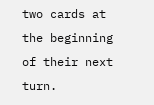two cards at the beginning of their next turn.